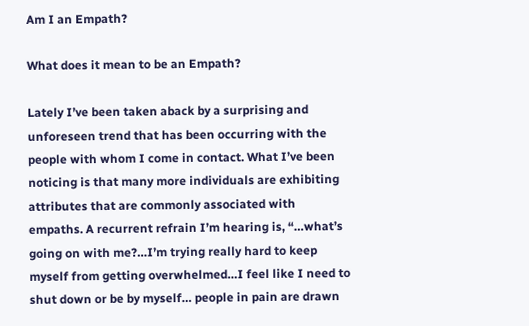Am I an Empath?

What does it mean to be an Empath?

Lately I’ve been taken aback by a surprising and unforeseen trend that has been occurring with the people with whom I come in contact. What I’ve been noticing is that many more individuals are exhibiting attributes that are commonly associated with empaths. A recurrent refrain I’m hearing is, “…what’s going on with me?…I’m trying really hard to keep myself from getting overwhelmed…I feel like I need to shut down or be by myself… people in pain are drawn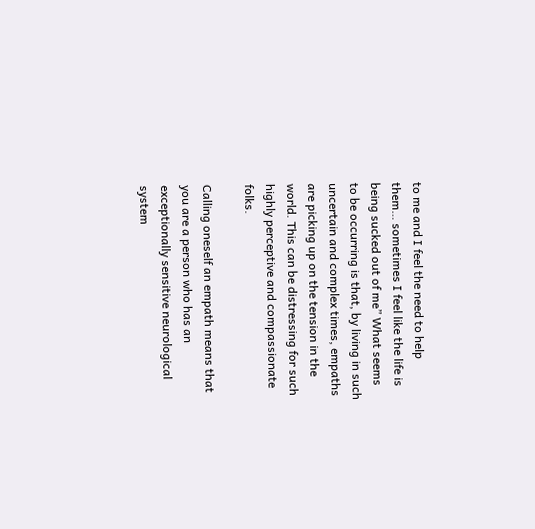to me and I feel the need to help them… sometimes I feel like the life is being sucked out of me” What seems to be occurring is that, by living in such uncertain and complex times, empaths are picking up on the tension in the world. This can be distressing for such highly perceptive and compassionate folks.

Calling oneself an empath means that you are a person who has an exceptionally sensitive neurological system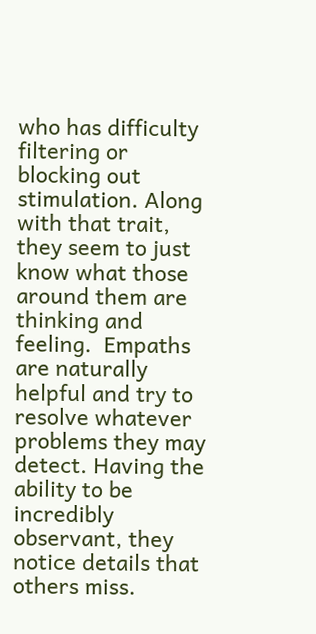who has difficulty filtering or blocking out stimulation. Along with that trait, they seem to just know what those around them are thinking and feeling.  Empaths are naturally helpful and try to resolve whatever problems they may detect. Having the ability to be incredibly observant, they notice details that others miss.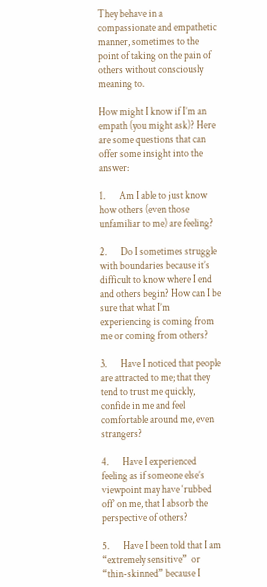They behave in a compassionate and empathetic manner, sometimes to the point of taking on the pain of others without consciously meaning to.

How might I know if I’m an empath (you might ask)? Here are some questions that can offer some insight into the answer:

1.       Am I able to just know how others (even those unfamiliar to me) are feeling?

2.       Do I sometimes struggle with boundaries because it’s difficult to know where I end and others begin? How can I be sure that what I’m experiencing is coming from me or coming from others?

3.       Have I noticed that people are attracted to me; that they tend to trust me quickly, confide in me and feel comfortable around me, even strangers?

4.       Have I experienced feeling as if someone else’s viewpoint may have ‘rubbed off’ on me, that I absorb the perspective of others?

5.       Have I been told that I am “extremely sensitive”  or “thin-skinned” because I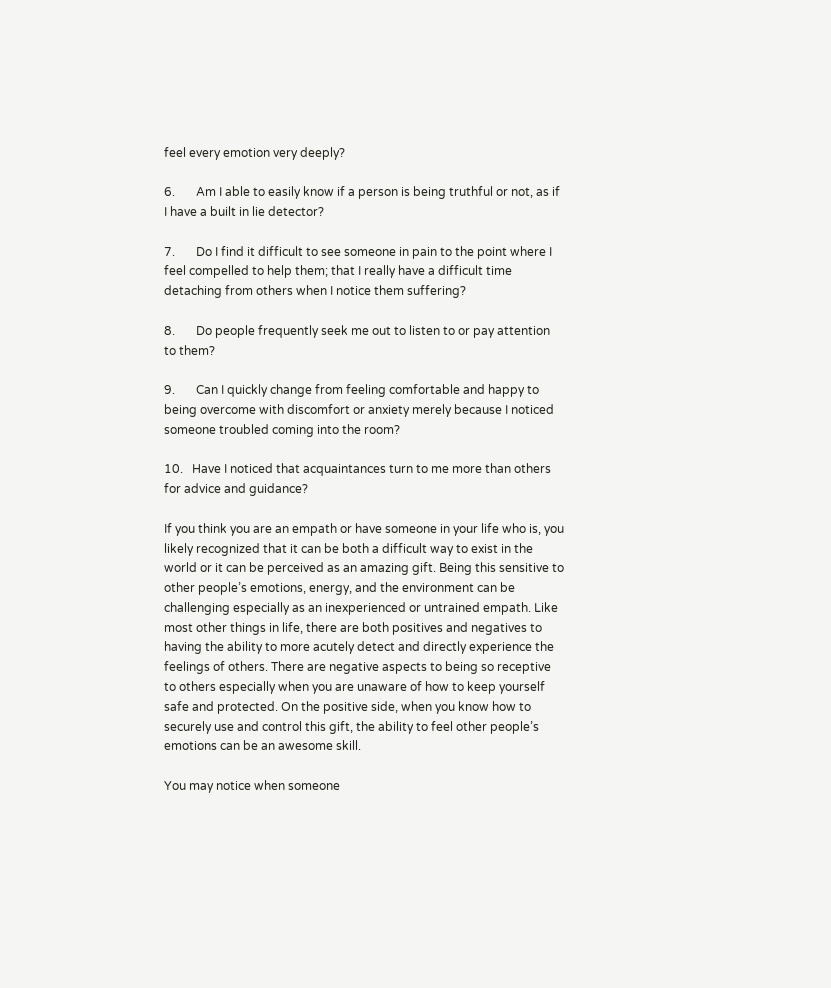feel every emotion very deeply?

6.       Am I able to easily know if a person is being truthful or not, as if I have a built in lie detector?

7.       Do I find it difficult to see someone in pain to the point where I feel compelled to help them; that I really have a difficult time detaching from others when I notice them suffering?

8.       Do people frequently seek me out to listen to or pay attention to them?

9.       Can I quickly change from feeling comfortable and happy to being overcome with discomfort or anxiety merely because I noticed someone troubled coming into the room?

10.   Have I noticed that acquaintances turn to me more than others for advice and guidance?

If you think you are an empath or have someone in your life who is, you likely recognized that it can be both a difficult way to exist in the world or it can be perceived as an amazing gift. Being this sensitive to other people’s emotions, energy, and the environment can be challenging especially as an inexperienced or untrained empath. Like most other things in life, there are both positives and negatives to having the ability to more acutely detect and directly experience the feelings of others. There are negative aspects to being so receptive to others especially when you are unaware of how to keep yourself safe and protected. On the positive side, when you know how to securely use and control this gift, the ability to feel other people’s emotions can be an awesome skill.

You may notice when someone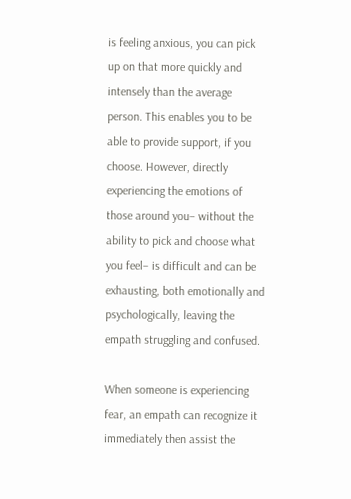is feeling anxious, you can pick up on that more quickly and intensely than the average person. This enables you to be able to provide support, if you choose. However, directly experiencing the emotions of those around you– without the ability to pick and choose what you feel– is difficult and can be exhausting, both emotionally and psychologically, leaving the empath struggling and confused.

When someone is experiencing fear, an empath can recognize it immediately then assist the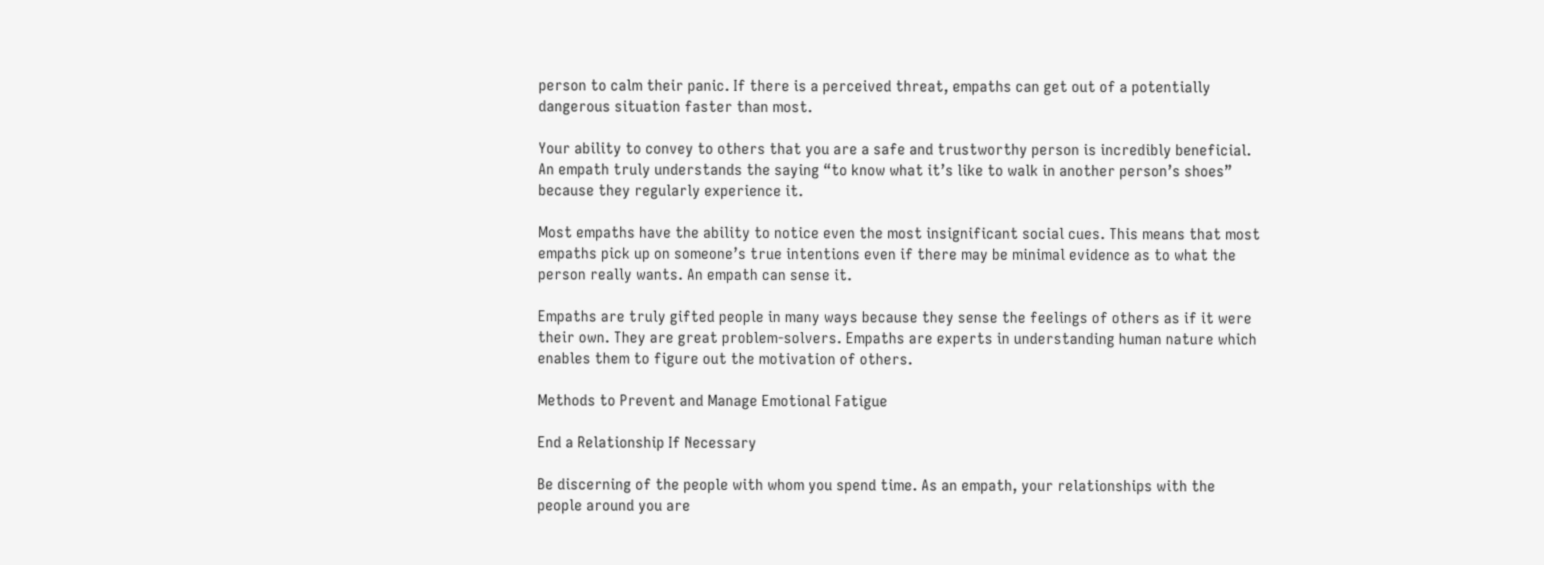person to calm their panic. If there is a perceived threat, empaths can get out of a potentially dangerous situation faster than most.

Your ability to convey to others that you are a safe and trustworthy person is incredibly beneficial. An empath truly understands the saying “to know what it’s like to walk in another person’s shoes” because they regularly experience it.

Most empaths have the ability to notice even the most insignificant social cues. This means that most empaths pick up on someone’s true intentions even if there may be minimal evidence as to what the person really wants. An empath can sense it.

Empaths are truly gifted people in many ways because they sense the feelings of others as if it were their own. They are great problem-solvers. Empaths are experts in understanding human nature which enables them to figure out the motivation of others.

Methods to Prevent and Manage Emotional Fatigue

End a Relationship If Necessary

Be discerning of the people with whom you spend time. As an empath, your relationships with the people around you are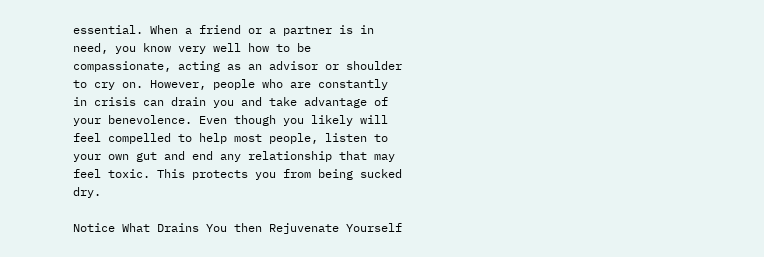essential. When a friend or a partner is in need, you know very well how to be compassionate, acting as an advisor or shoulder to cry on. However, people who are constantly in crisis can drain you and take advantage of your benevolence. Even though you likely will feel compelled to help most people, listen to your own gut and end any relationship that may feel toxic. This protects you from being sucked dry.

Notice What Drains You then Rejuvenate Yourself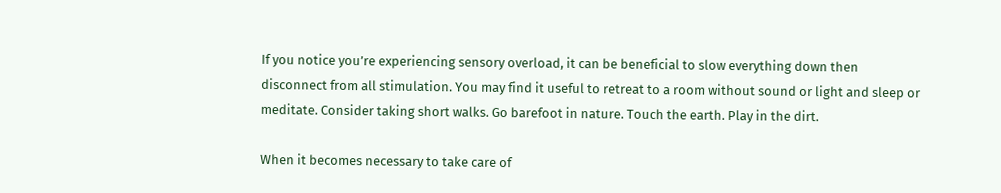If you notice you’re experiencing sensory overload, it can be beneficial to slow everything down then disconnect from all stimulation. You may find it useful to retreat to a room without sound or light and sleep or meditate. Consider taking short walks. Go barefoot in nature. Touch the earth. Play in the dirt.

When it becomes necessary to take care of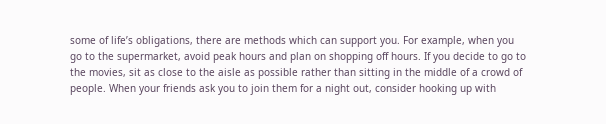some of life’s obligations, there are methods which can support you. For example, when you go to the supermarket, avoid peak hours and plan on shopping off hours. If you decide to go to the movies, sit as close to the aisle as possible rather than sitting in the middle of a crowd of people. When your friends ask you to join them for a night out, consider hooking up with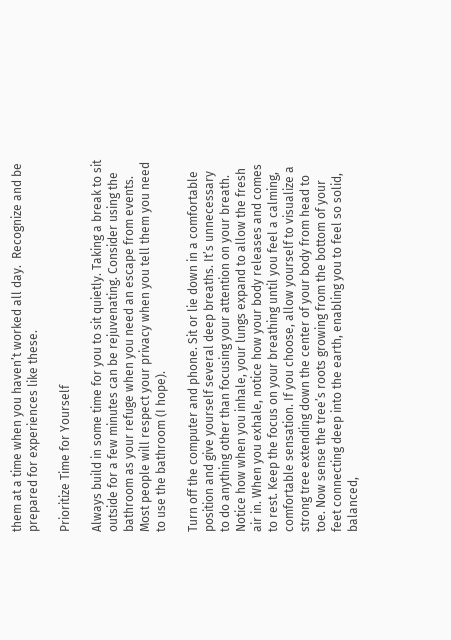them at a time when you haven’t worked all day.  Recognize and be prepared for experiences like these.

Prioritize Time for Yourself

Always build in some time for you to sit quietly. Taking a break to sit outside for a few minutes can be rejuvenating. Consider using the bathroom as your refuge when you need an escape from events. Most people will respect your privacy when you tell them you need to use the bathroom (I hope).

Turn off the computer and phone. Sit or lie down in a comfortable position and give yourself several deep breaths. It’s unnecessary to do anything other than focusing your attention on your breath. Notice how when you inhale, your lungs expand to allow the fresh air in. When you exhale, notice how your body releases and comes to rest. Keep the focus on your breathing until you feel a calming, comfortable sensation. If you choose, allow yourself to visualize a strong tree extending down the center of your body from head to toe. Now sense the tree’s roots growing from the bottom of your feet connecting deep into the earth, enabling you to feel so solid, balanced,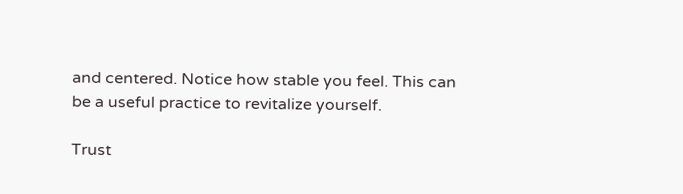and centered. Notice how stable you feel. This can be a useful practice to revitalize yourself.

Trust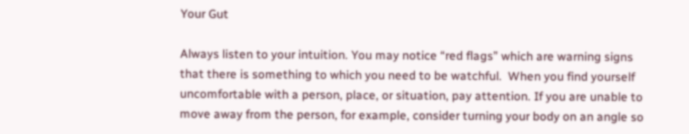Your Gut

Always listen to your intuition. You may notice “red flags” which are warning signs that there is something to which you need to be watchful.  When you find yourself uncomfortable with a person, place, or situation, pay attention. If you are unable to move away from the person, for example, consider turning your body on an angle so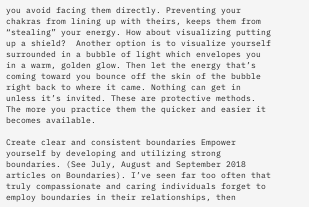you avoid facing them directly. Preventing your chakras from lining up with theirs, keeps them from “stealing” your energy. How about visualizing putting up a shield?  Another option is to visualize yourself surrounded in a bubble of light which envelopes you in a warm, golden glow. Then let the energy that’s coming toward you bounce off the skin of the bubble right back to where it came. Nothing can get in unless it’s invited. These are protective methods. The more you practice them the quicker and easier it becomes available.

Create clear and consistent boundaries Empower yourself by developing and utilizing strong boundaries. (See July, August and September 2018 articles on Boundaries). I’ve seen far too often that truly compassionate and caring individuals forget to employ boundaries in their relationships, then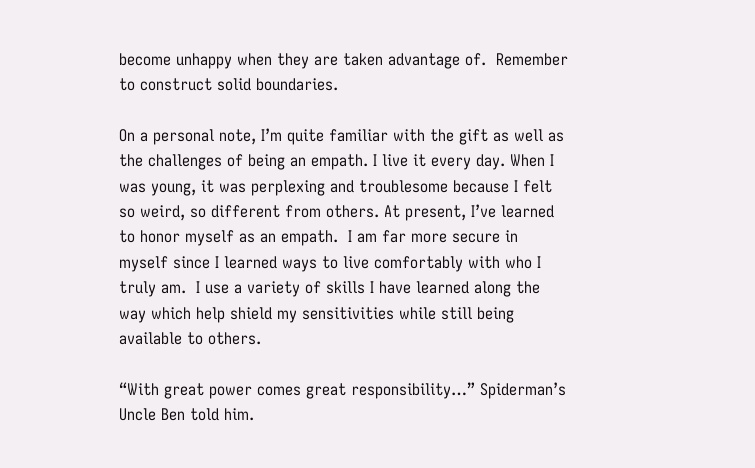become unhappy when they are taken advantage of.  Remember to construct solid boundaries.

On a personal note, I’m quite familiar with the gift as well as the challenges of being an empath. I live it every day. When I was young, it was perplexing and troublesome because I felt so weird, so different from others. At present, I’ve learned to honor myself as an empath.  I am far more secure in myself since I learned ways to live comfortably with who I truly am.  I use a variety of skills I have learned along the way which help shield my sensitivities while still being available to others.

“With great power comes great responsibility…” Spiderman’s Uncle Ben told him.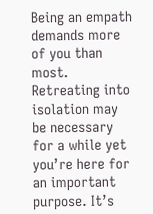Being an empath demands more of you than most. Retreating into isolation may be necessary for a while yet you’re here for an important purpose. It’s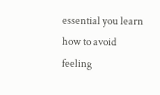essential you learn how to avoid feeling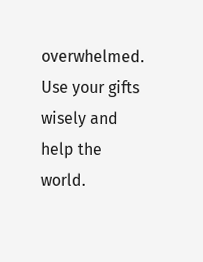overwhelmed. Use your gifts wisely and help the world.